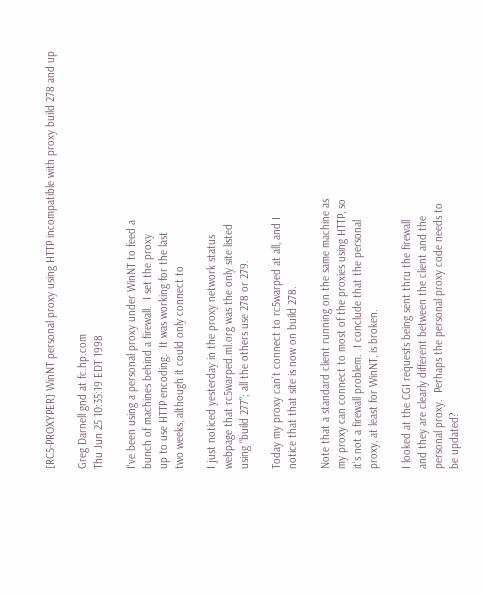[RC5-PROXYPER] WinNT personal proxy using HTTP incompatible with proxy build 278 and up

Greg Darnell gnd at fc.hp.com
Thu Jun 25 10:35:19 EDT 1998

I've been using a personal proxy under WinNT to feed a
bunch of machines behind a firewall.  I set the proxy
up to use HTTP encoding.  It was working for the last
two weeks, although it could only connect to

I just noticed yesterday in the proxy network status
webpage that rc5warped.ml.org was the only site listed
using "build 277"; all the others use 278 or 279.

Today my proxy can't connect to rc5warped at all, and I
notice that that site is now on build 278.

Note that a standard client running on the same machine as
my proxy can connect to most of the proxies using HTTP, so
it's not a firewall problem.  I conclude that the personal
proxy, at least for WinNT, is broken.

I looked at the CGI requests being sent thru the firewall
and they are clearly different between the client and the
personal proxy.  Perhaps the personal proxy code needs to
be updated?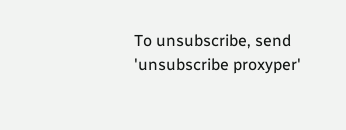To unsubscribe, send 'unsubscribe proxyper'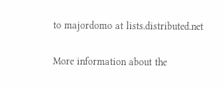to majordomo at lists.distributed.net

More information about the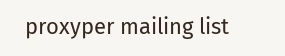proxyper mailing list